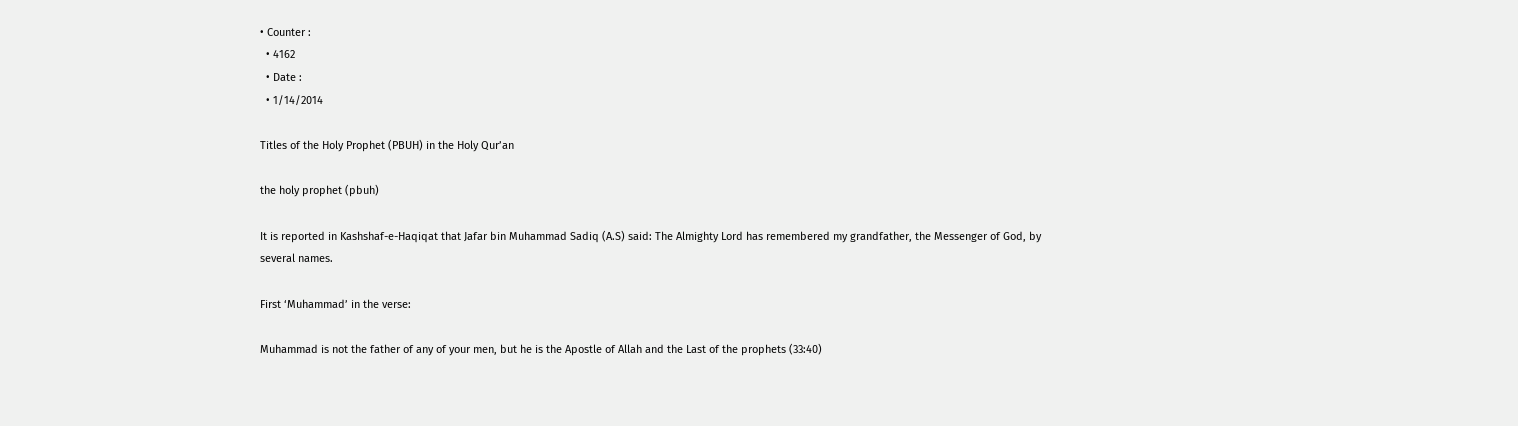• Counter :
  • 4162
  • Date :
  • 1/14/2014

Titles of the Holy Prophet (PBUH) in the Holy Qur’an

the holy prophet (pbuh)

It is reported in Kashshaf-e-Haqiqat that Jafar bin Muhammad Sadiq (A.S) said: The Almighty Lord has remembered my grandfather, the Messenger of God, by several names.

First ‘Muhammad’ in the verse:

Muhammad is not the father of any of your men, but he is the Apostle of Allah and the Last of the prophets (33:40)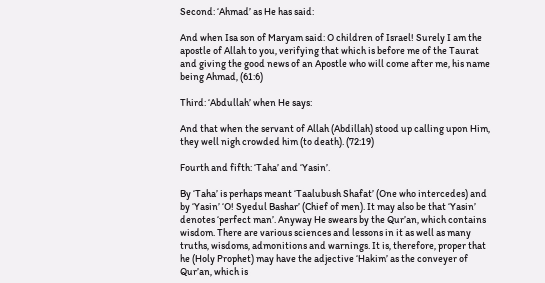Second: ‘Ahmad’ as He has said:

And when Isa son of Maryam said: O children of Israel! Surely I am the apostle of Allah to you, verifying that which is before me of the Taurat and giving the good news of an Apostle who will come after me, his name being Ahmad, (61:6)

Third: ‘Abdullah’ when He says:

And that when the servant of Allah (Abdillah) stood up calling upon Him, they well nigh crowded him (to death). (72:19)

Fourth and fifth: ‘Taha’ and ‘Yasin’.

By ‘Taha’ is perhaps meant ‘Taalubush Shafat’ (One who intercedes) and by ‘Yasin’ ‘O! Syedul Bashar’ (Chief of men). It may also be that ‘Yasin’ denotes ‘perfect man’. Anyway He swears by the Qur’an, which contains wisdom. There are various sciences and lessons in it as well as many truths, wisdoms, admonitions and warnings. It is, therefore, proper that he (Holy Prophet) may have the adjective ‘Hakim’ as the conveyer of Qur’an, which is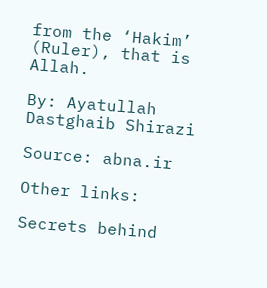from the ‘Hakim’ (Ruler), that is Allah.

By: Ayatullah Dastghaib Shirazi

Source: abna.ir

Other links:

Secrets behind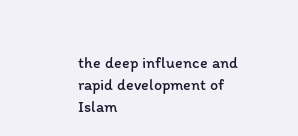the deep influence and rapid development of Islam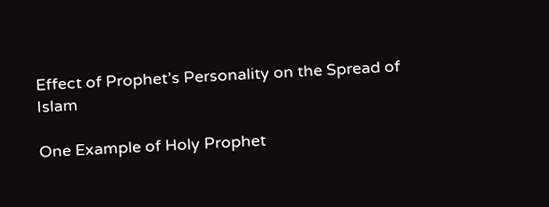Effect of Prophet’s Personality on the Spread of Islam

One Example of Holy Prophet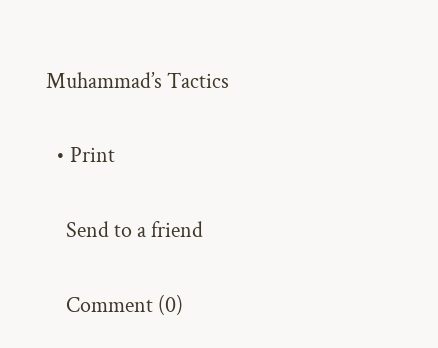Muhammad’s Tactics

  • Print

    Send to a friend

    Comment (0)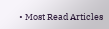• Most Read Articles